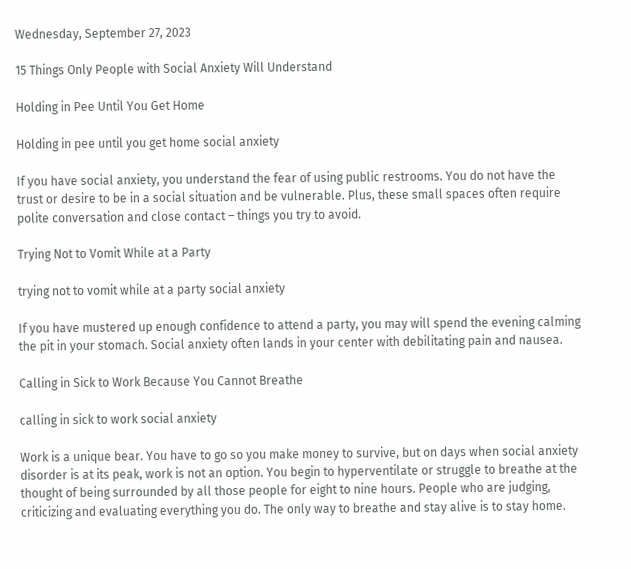Wednesday, September 27, 2023

15 Things Only People with Social Anxiety Will Understand

Holding in Pee Until You Get Home

Holding in pee until you get home social anxiety

If you have social anxiety, you understand the fear of using public restrooms. You do not have the trust or desire to be in a social situation and be vulnerable. Plus, these small spaces often require polite conversation and close contact – things you try to avoid.

Trying Not to Vomit While at a Party

trying not to vomit while at a party social anxiety

If you have mustered up enough confidence to attend a party, you may will spend the evening calming the pit in your stomach. Social anxiety often lands in your center with debilitating pain and nausea.

Calling in Sick to Work Because You Cannot Breathe

calling in sick to work social anxiety

Work is a unique bear. You have to go so you make money to survive, but on days when social anxiety disorder is at its peak, work is not an option. You begin to hyperventilate or struggle to breathe at the thought of being surrounded by all those people for eight to nine hours. People who are judging, criticizing and evaluating everything you do. The only way to breathe and stay alive is to stay home.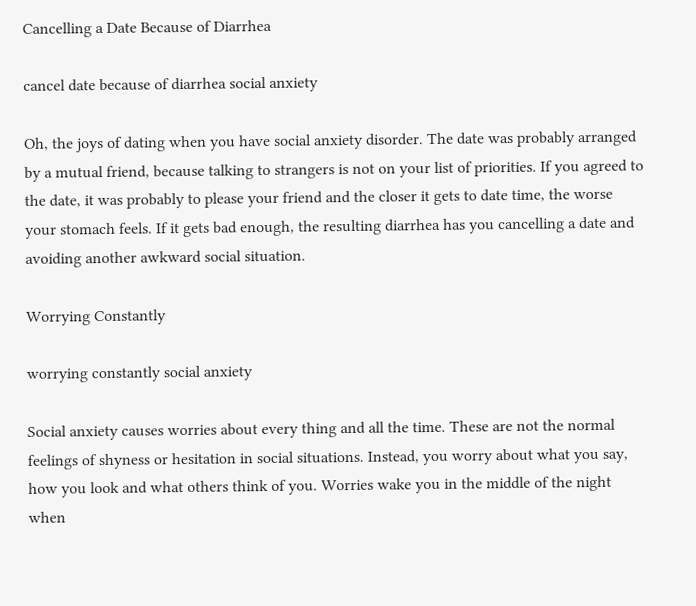Cancelling a Date Because of Diarrhea

cancel date because of diarrhea social anxiety

Oh, the joys of dating when you have social anxiety disorder. The date was probably arranged by a mutual friend, because talking to strangers is not on your list of priorities. If you agreed to the date, it was probably to please your friend and the closer it gets to date time, the worse your stomach feels. If it gets bad enough, the resulting diarrhea has you cancelling a date and avoiding another awkward social situation.

Worrying Constantly

worrying constantly social anxiety

Social anxiety causes worries about every thing and all the time. These are not the normal feelings of shyness or hesitation in social situations. Instead, you worry about what you say, how you look and what others think of you. Worries wake you in the middle of the night when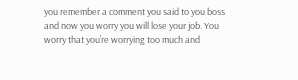you remember a comment you said to you boss and now you worry you will lose your job. You worry that you’re worrying too much and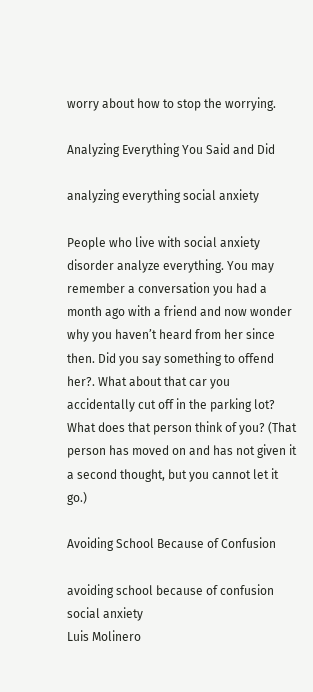worry about how to stop the worrying.

Analyzing Everything You Said and Did

analyzing everything social anxiety

People who live with social anxiety disorder analyze everything. You may remember a conversation you had a month ago with a friend and now wonder why you haven’t heard from her since then. Did you say something to offend her?. What about that car you accidentally cut off in the parking lot? What does that person think of you? (That person has moved on and has not given it a second thought, but you cannot let it go.)

Avoiding School Because of Confusion

avoiding school because of confusion social anxiety
Luis Molinero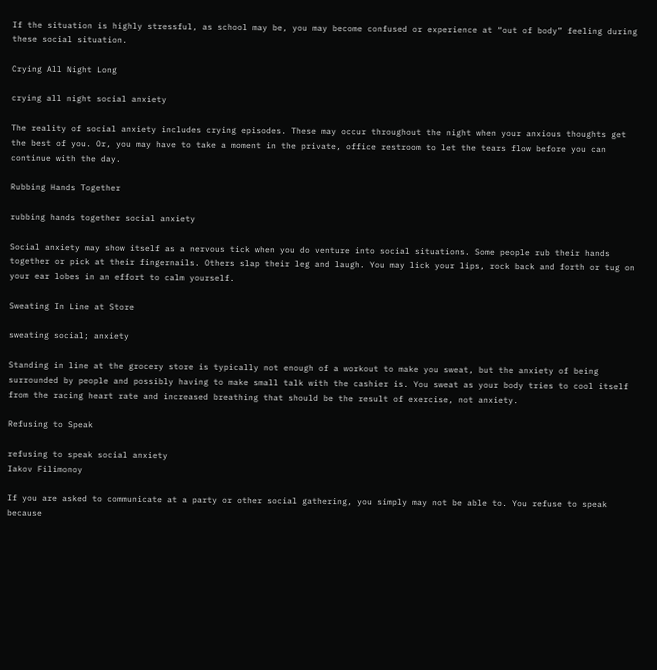If the situation is highly stressful, as school may be, you may become confused or experience at “out of body” feeling during these social situation.

Crying All Night Long

crying all night social anxiety

The reality of social anxiety includes crying episodes. These may occur throughout the night when your anxious thoughts get the best of you. Or, you may have to take a moment in the private, office restroom to let the tears flow before you can continue with the day.

Rubbing Hands Together

rubbing hands together social anxiety

Social anxiety may show itself as a nervous tick when you do venture into social situations. Some people rub their hands together or pick at their fingernails. Others slap their leg and laugh. You may lick your lips, rock back and forth or tug on your ear lobes in an effort to calm yourself.

Sweating In Line at Store

sweating social; anxiety

Standing in line at the grocery store is typically not enough of a workout to make you sweat, but the anxiety of being surrounded by people and possibly having to make small talk with the cashier is. You sweat as your body tries to cool itself from the racing heart rate and increased breathing that should be the result of exercise, not anxiety.

Refusing to Speak

refusing to speak social anxiety
Iakov Filimonoy

If you are asked to communicate at a party or other social gathering, you simply may not be able to. You refuse to speak because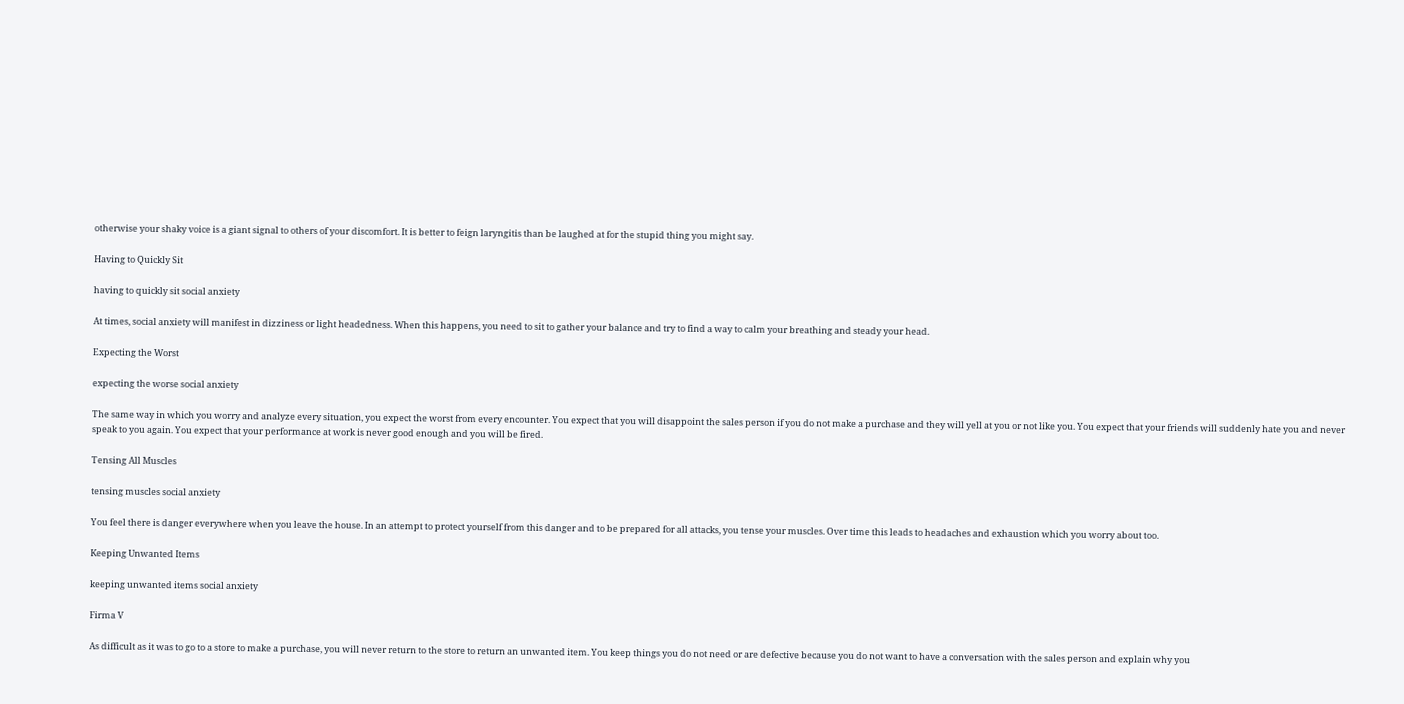otherwise your shaky voice is a giant signal to others of your discomfort. It is better to feign laryngitis than be laughed at for the stupid thing you might say.

Having to Quickly Sit

having to quickly sit social anxiety

At times, social anxiety will manifest in dizziness or light headedness. When this happens, you need to sit to gather your balance and try to find a way to calm your breathing and steady your head.

Expecting the Worst

expecting the worse social anxiety

The same way in which you worry and analyze every situation, you expect the worst from every encounter. You expect that you will disappoint the sales person if you do not make a purchase and they will yell at you or not like you. You expect that your friends will suddenly hate you and never speak to you again. You expect that your performance at work is never good enough and you will be fired.

Tensing All Muscles

tensing muscles social anxiety

You feel there is danger everywhere when you leave the house. In an attempt to protect yourself from this danger and to be prepared for all attacks, you tense your muscles. Over time this leads to headaches and exhaustion which you worry about too.

Keeping Unwanted Items

keeping unwanted items social anxiety

Firma V

As difficult as it was to go to a store to make a purchase, you will never return to the store to return an unwanted item. You keep things you do not need or are defective because you do not want to have a conversation with the sales person and explain why you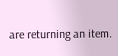are returning an item.